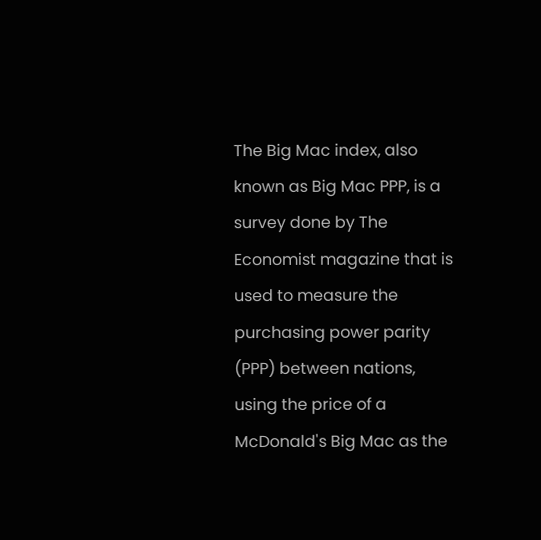The Big Mac index, also known as Big Mac PPP, is a survey done by The Economist magazine that is used to measure the purchasing power parity (PPP) between nations, using the price of a McDonald's Big Mac as the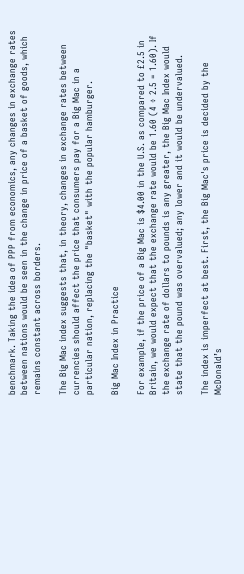benchmark. Taking the idea of PPP from economics, any changes in exchange rates between nations would be seen in the change in price of a basket of goods, which remains constant across borders.

The Big Mac index suggests that, in theory, changes in exchange rates between currencies should affect the price that consumers pay for a Big Mac in a particular nation, replacing the "basket" with the popular hamburger.

Big Mac Index in Practice

For example, if the price of a Big Mac is $4.00 in the U.S. as compared to £2.5 in Britain, we would expect that the exchange rate would be 1.60 (4 ÷ 2.5 = 1.60). If the exchange rate of dollars to pounds is any greater, the Big Mac Index would state that the pound was overvalued; any lower and it would be undervalued.

The index is imperfect at best. First, the Big Mac's price is decided by the McDonald’s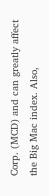Corp. (MCD) and can greatly affect the Big Mac index. Also,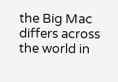the Big Mac differs across the world in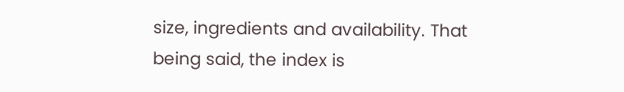size, ingredients and availability. That being said, the index is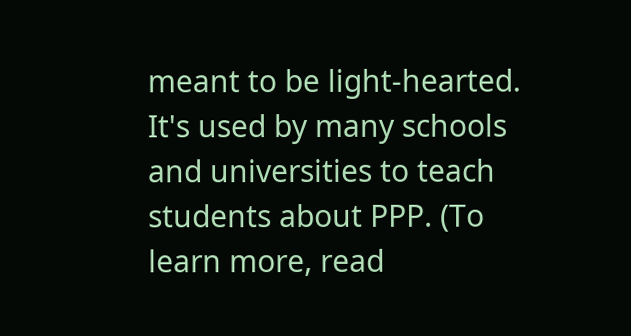meant to be light-hearted. It's used by many schools and universities to teach students about PPP. (To learn more, read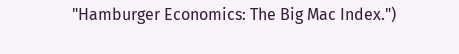"Hamburger Economics: The Big Mac Index.")